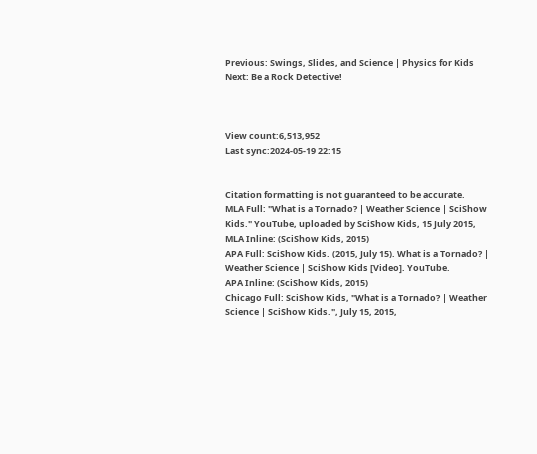Previous: Swings, Slides, and Science | Physics for Kids
Next: Be a Rock Detective!



View count:6,513,952
Last sync:2024-05-19 22:15


Citation formatting is not guaranteed to be accurate.
MLA Full: "What is a Tornado? | Weather Science | SciShow Kids." YouTube, uploaded by SciShow Kids, 15 July 2015,
MLA Inline: (SciShow Kids, 2015)
APA Full: SciShow Kids. (2015, July 15). What is a Tornado? | Weather Science | SciShow Kids [Video]. YouTube.
APA Inline: (SciShow Kids, 2015)
Chicago Full: SciShow Kids, "What is a Tornado? | Weather Science | SciShow Kids.", July 15, 2015,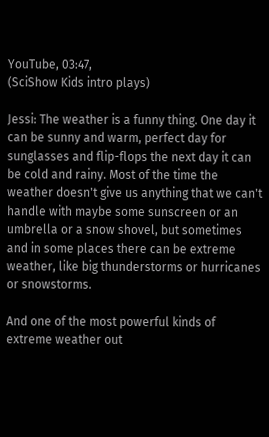YouTube, 03:47,
(SciShow Kids intro plays)

Jessi: The weather is a funny thing. One day it can be sunny and warm, perfect day for sunglasses and flip-flops the next day it can be cold and rainy. Most of the time the weather doesn't give us anything that we can't handle with maybe some sunscreen or an umbrella or a snow shovel, but sometimes and in some places there can be extreme weather, like big thunderstorms or hurricanes or snowstorms.

And one of the most powerful kinds of extreme weather out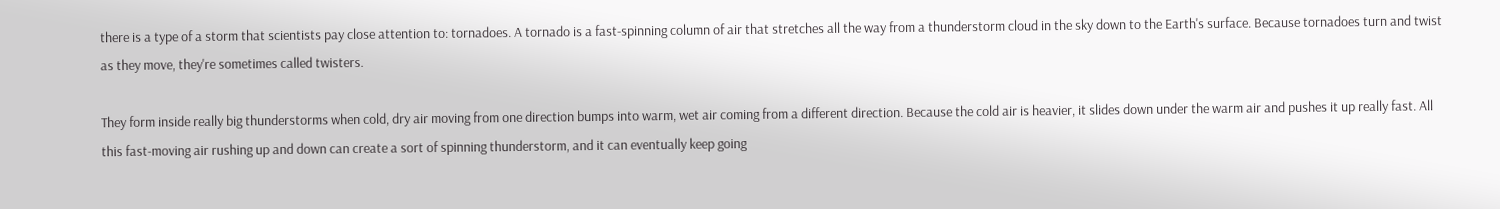there is a type of a storm that scientists pay close attention to: tornadoes. A tornado is a fast-spinning column of air that stretches all the way from a thunderstorm cloud in the sky down to the Earth's surface. Because tornadoes turn and twist as they move, they're sometimes called twisters.

They form inside really big thunderstorms when cold, dry air moving from one direction bumps into warm, wet air coming from a different direction. Because the cold air is heavier, it slides down under the warm air and pushes it up really fast. All this fast-moving air rushing up and down can create a sort of spinning thunderstorm, and it can eventually keep going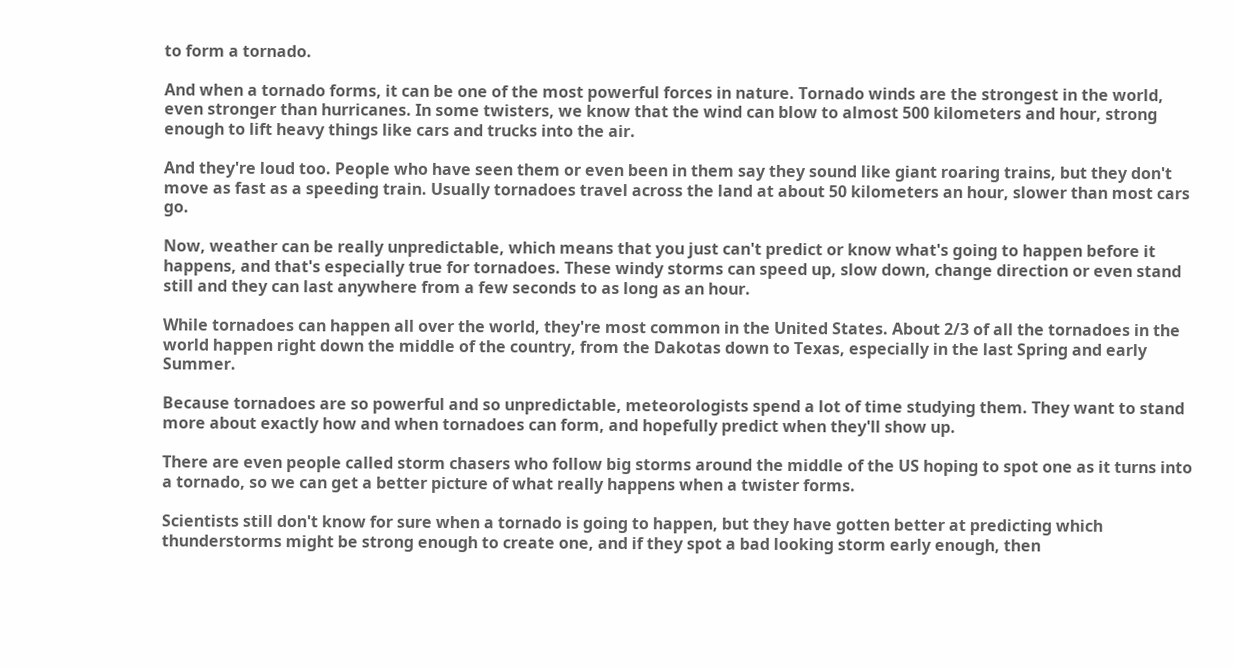to form a tornado.

And when a tornado forms, it can be one of the most powerful forces in nature. Tornado winds are the strongest in the world, even stronger than hurricanes. In some twisters, we know that the wind can blow to almost 500 kilometers and hour, strong enough to lift heavy things like cars and trucks into the air.

And they're loud too. People who have seen them or even been in them say they sound like giant roaring trains, but they don't move as fast as a speeding train. Usually tornadoes travel across the land at about 50 kilometers an hour, slower than most cars go.

Now, weather can be really unpredictable, which means that you just can't predict or know what's going to happen before it happens, and that's especially true for tornadoes. These windy storms can speed up, slow down, change direction or even stand still and they can last anywhere from a few seconds to as long as an hour.

While tornadoes can happen all over the world, they're most common in the United States. About 2/3 of all the tornadoes in the world happen right down the middle of the country, from the Dakotas down to Texas, especially in the last Spring and early Summer.

Because tornadoes are so powerful and so unpredictable, meteorologists spend a lot of time studying them. They want to stand more about exactly how and when tornadoes can form, and hopefully predict when they'll show up.

There are even people called storm chasers who follow big storms around the middle of the US hoping to spot one as it turns into a tornado, so we can get a better picture of what really happens when a twister forms.

Scientists still don't know for sure when a tornado is going to happen, but they have gotten better at predicting which thunderstorms might be strong enough to create one, and if they spot a bad looking storm early enough, then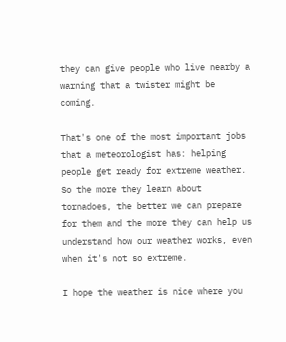they can give people who live nearby a warning that a twister might be coming.

That's one of the most important jobs that a meteorologist has: helping people get ready for extreme weather. So the more they learn about tornadoes, the better we can prepare for them and the more they can help us understand how our weather works, even when it's not so extreme.

I hope the weather is nice where you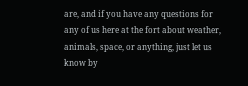are, and if you have any questions for any of us here at the fort about weather, animals, space, or anything, just let us know by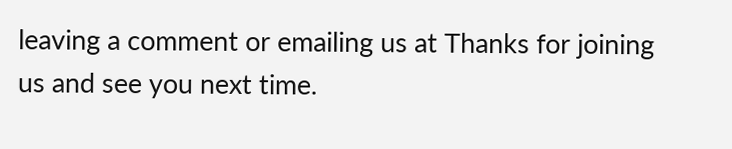leaving a comment or emailing us at Thanks for joining us and see you next time.